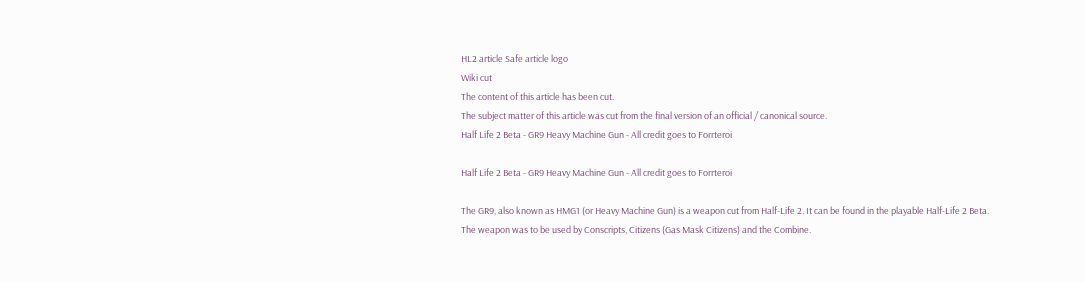HL2 article Safe article logo
Wiki cut
The content of this article has been cut.
The subject matter of this article was cut from the final version of an official / canonical source.
Half Life 2 Beta - GR9 Heavy Machine Gun - All credit goes to Forrteroi

Half Life 2 Beta - GR9 Heavy Machine Gun - All credit goes to Forrteroi

The GR9, also known as HMG1 (or Heavy Machine Gun) is a weapon cut from Half-Life 2. It can be found in the playable Half-Life 2 Beta. The weapon was to be used by Conscripts, Citizens (Gas Mask Citizens) and the Combine.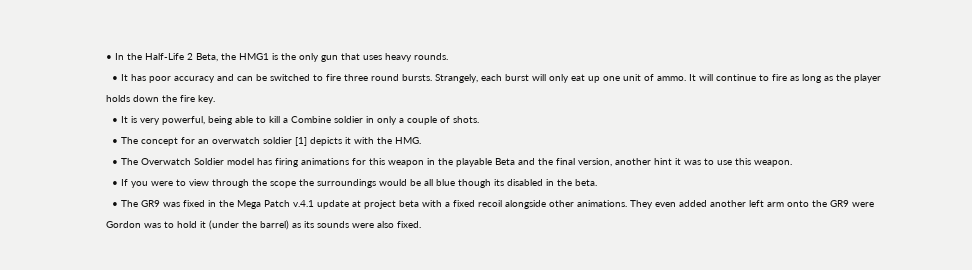• In the Half-Life 2 Beta, the HMG1 is the only gun that uses heavy rounds.
  • It has poor accuracy and can be switched to fire three round bursts. Strangely, each burst will only eat up one unit of ammo. It will continue to fire as long as the player holds down the fire key.
  • It is very powerful, being able to kill a Combine soldier in only a couple of shots.
  • The concept for an overwatch soldier [1] depicts it with the HMG.
  • The Overwatch Soldier model has firing animations for this weapon in the playable Beta and the final version, another hint it was to use this weapon.
  • If you were to view through the scope the surroundings would be all blue though its disabled in the beta.
  • The GR9 was fixed in the Mega Patch v.4.1 update at project beta with a fixed recoil alongside other animations. They even added another left arm onto the GR9 were Gordon was to hold it (under the barrel) as its sounds were also fixed.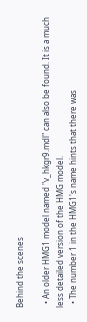Behind the scenes

  • An older HMG1 model named "v_hkgr9.mdl" can also be found. It is a much less detailed version of the HMG model.
  • The number 1 in the HMG1's name hints that there was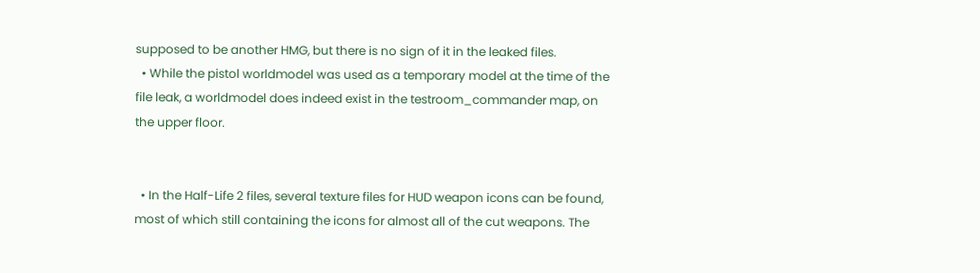supposed to be another HMG, but there is no sign of it in the leaked files.
  • While the pistol worldmodel was used as a temporary model at the time of the file leak, a worldmodel does indeed exist in the testroom_commander map, on the upper floor.


  • In the Half-Life 2 files, several texture files for HUD weapon icons can be found, most of which still containing the icons for almost all of the cut weapons. The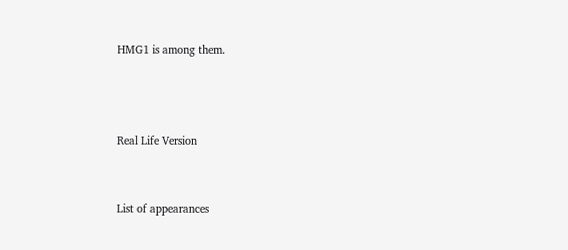HMG1 is among them.



Real Life Version


List of appearances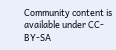Community content is available under CC-BY-SA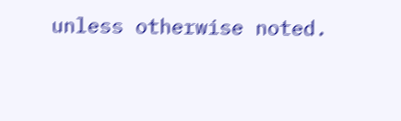unless otherwise noted.